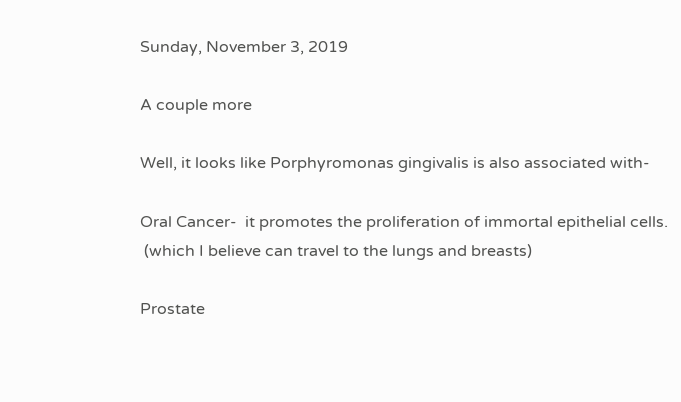Sunday, November 3, 2019

A couple more

Well, it looks like Porphyromonas gingivalis is also associated with-

Oral Cancer-  it promotes the proliferation of immortal epithelial cells.
 (which I believe can travel to the lungs and breasts)

Prostate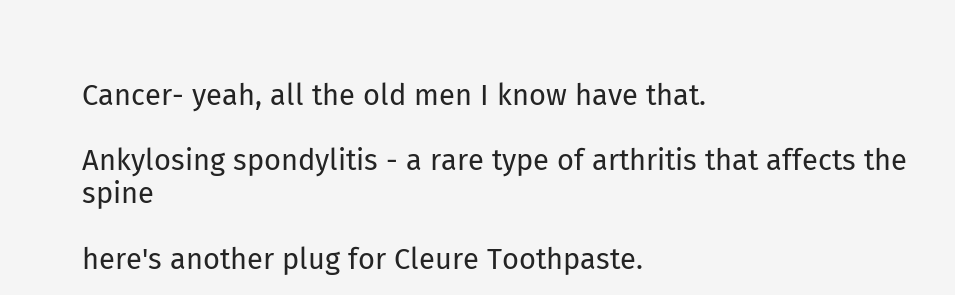Cancer- yeah, all the old men I know have that.

Ankylosing spondylitis - a rare type of arthritis that affects the spine

here's another plug for Cleure Toothpaste.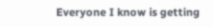Everyone I know is getting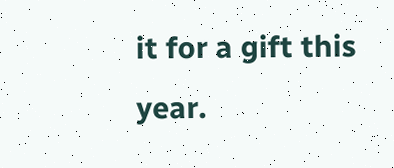it for a gift this year.